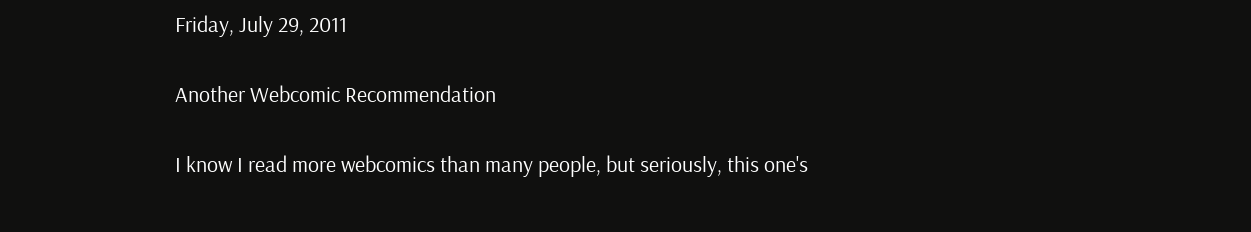Friday, July 29, 2011

Another Webcomic Recommendation

I know I read more webcomics than many people, but seriously, this one's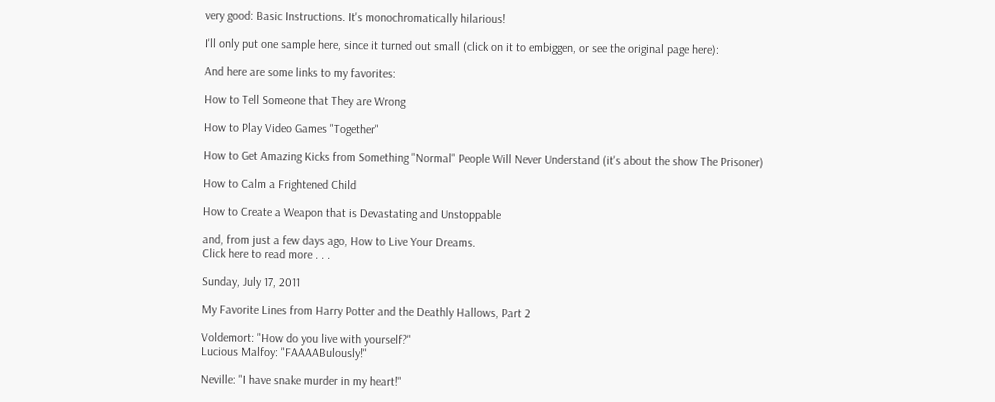very good: Basic Instructions. It's monochromatically hilarious!

I'll only put one sample here, since it turned out small (click on it to embiggen, or see the original page here):

And here are some links to my favorites:

How to Tell Someone that They are Wrong

How to Play Video Games "Together"

How to Get Amazing Kicks from Something "Normal" People Will Never Understand (it's about the show The Prisoner)

How to Calm a Frightened Child

How to Create a Weapon that is Devastating and Unstoppable

and, from just a few days ago, How to Live Your Dreams.
Click here to read more . . .

Sunday, July 17, 2011

My Favorite Lines from Harry Potter and the Deathly Hallows, Part 2

Voldemort: "How do you live with yourself?"
Lucious Malfoy: "FAAAABulously!"

Neville: "I have snake murder in my heart!"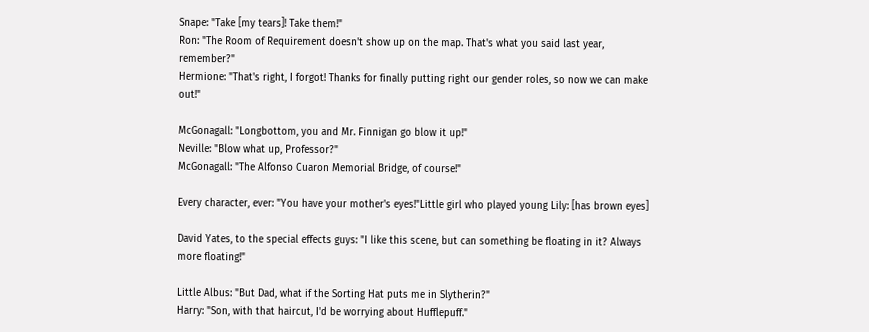Snape: "Take [my tears]! Take them!"
Ron: "The Room of Requirement doesn't show up on the map. That's what you said last year, remember?"
Hermione: "That's right, I forgot! Thanks for finally putting right our gender roles, so now we can make out!"

McGonagall: "Longbottom, you and Mr. Finnigan go blow it up!"
Neville: "Blow what up, Professor?"
McGonagall: "The Alfonso Cuaron Memorial Bridge, of course!"

Every character, ever: "You have your mother's eyes!"Little girl who played young Lily: [has brown eyes]

David Yates, to the special effects guys: "I like this scene, but can something be floating in it? Always more floating!"

Little Albus: "But Dad, what if the Sorting Hat puts me in Slytherin?"
Harry: "Son, with that haircut, I'd be worrying about Hufflepuff."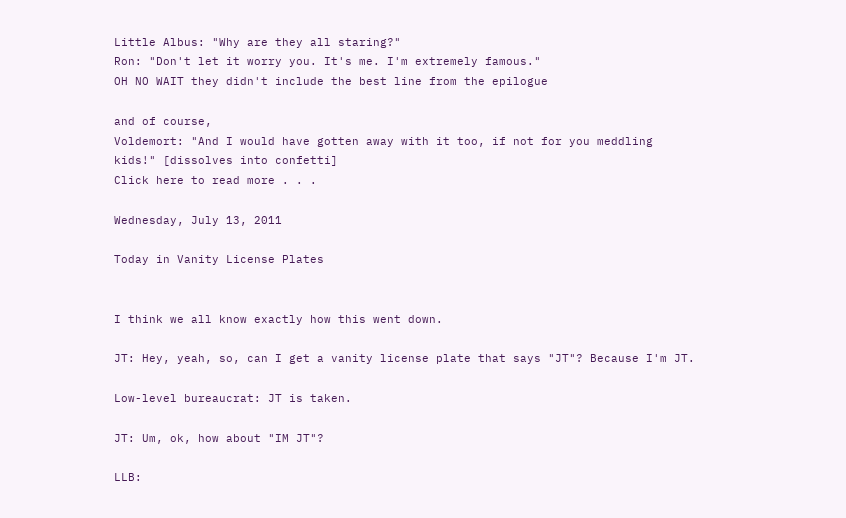Little Albus: "Why are they all staring?"
Ron: "Don't let it worry you. It's me. I'm extremely famous."
OH NO WAIT they didn't include the best line from the epilogue

and of course,
Voldemort: "And I would have gotten away with it too, if not for you meddling kids!" [dissolves into confetti]
Click here to read more . . .

Wednesday, July 13, 2011

Today in Vanity License Plates


I think we all know exactly how this went down.

JT: Hey, yeah, so, can I get a vanity license plate that says "JT"? Because I'm JT.

Low-level bureaucrat: JT is taken.

JT: Um, ok, how about "IM JT"?

LLB: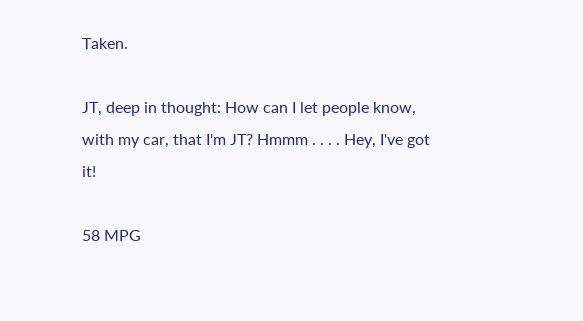Taken.

JT, deep in thought: How can I let people know, with my car, that I'm JT? Hmmm . . . . Hey, I've got it!

58 MPG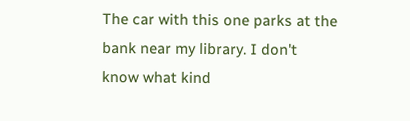The car with this one parks at the bank near my library. I don't know what kind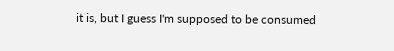it is, but I guess I'm supposed to be consumed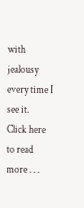with jealousy every time I see it.
Click here to read more . . .